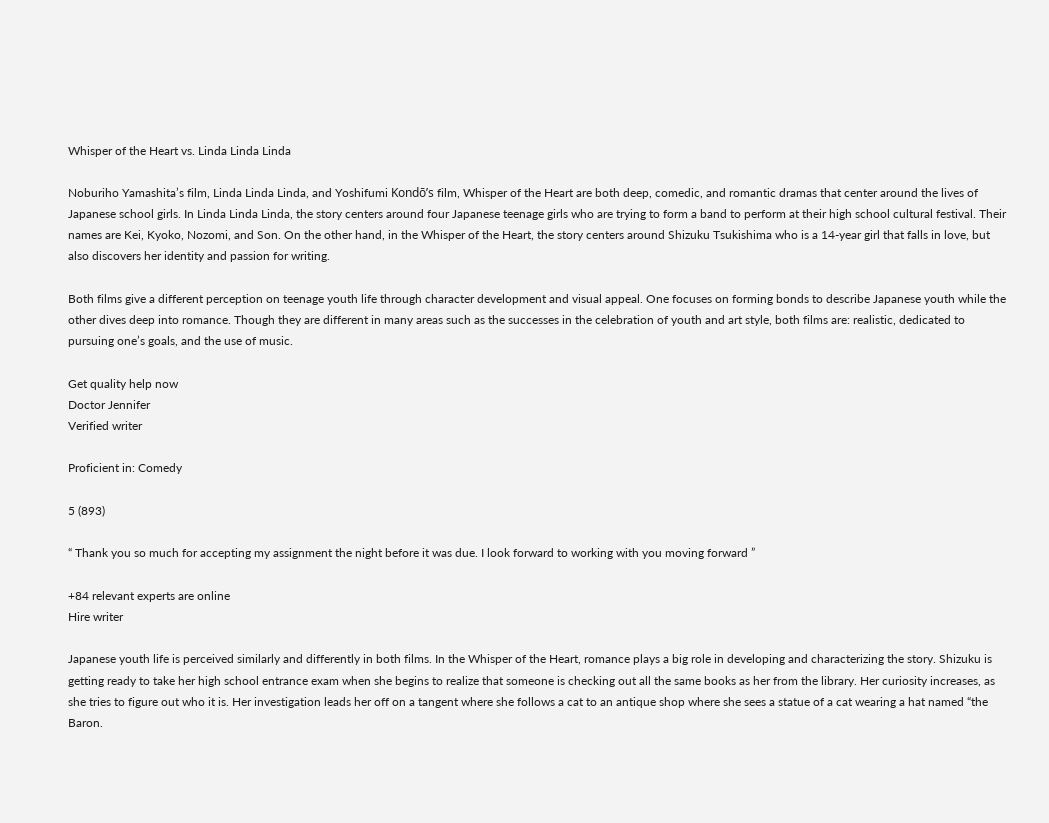Whisper of the Heart vs. Linda Linda Linda

Noburiho Yamashita’s film, Linda Linda Linda, and Yoshifumi Kondō’s film, Whisper of the Heart are both deep, comedic, and romantic dramas that center around the lives of Japanese school girls. In Linda Linda Linda, the story centers around four Japanese teenage girls who are trying to form a band to perform at their high school cultural festival. Their names are Kei, Kyoko, Nozomi, and Son. On the other hand, in the Whisper of the Heart, the story centers around Shizuku Tsukishima who is a 14-year girl that falls in love, but also discovers her identity and passion for writing.

Both films give a different perception on teenage youth life through character development and visual appeal. One focuses on forming bonds to describe Japanese youth while the other dives deep into romance. Though they are different in many areas such as the successes in the celebration of youth and art style, both films are: realistic, dedicated to pursuing one’s goals, and the use of music.

Get quality help now
Doctor Jennifer
Verified writer

Proficient in: Comedy

5 (893)

“ Thank you so much for accepting my assignment the night before it was due. I look forward to working with you moving forward ”

+84 relevant experts are online
Hire writer

Japanese youth life is perceived similarly and differently in both films. In the Whisper of the Heart, romance plays a big role in developing and characterizing the story. Shizuku is getting ready to take her high school entrance exam when she begins to realize that someone is checking out all the same books as her from the library. Her curiosity increases, as she tries to figure out who it is. Her investigation leads her off on a tangent where she follows a cat to an antique shop where she sees a statue of a cat wearing a hat named “the Baron.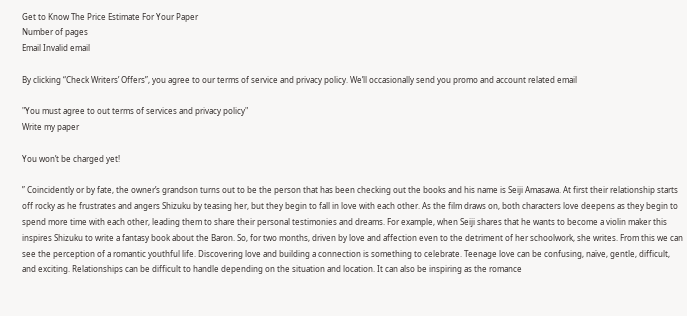Get to Know The Price Estimate For Your Paper
Number of pages
Email Invalid email

By clicking “Check Writers’ Offers”, you agree to our terms of service and privacy policy. We’ll occasionally send you promo and account related email

"You must agree to out terms of services and privacy policy"
Write my paper

You won’t be charged yet!

” Coincidently or by fate, the owner’s grandson turns out to be the person that has been checking out the books and his name is Seiji Amasawa. At first their relationship starts off rocky as he frustrates and angers Shizuku by teasing her, but they begin to fall in love with each other. As the film draws on, both characters love deepens as they begin to spend more time with each other, leading them to share their personal testimonies and dreams. For example, when Seiji shares that he wants to become a violin maker this inspires Shizuku to write a fantasy book about the Baron. So, for two months, driven by love and affection even to the detriment of her schoolwork, she writes. From this we can see the perception of a romantic youthful life. Discovering love and building a connection is something to celebrate. Teenage love can be confusing, naïve, gentle, difficult, and exciting. Relationships can be difficult to handle depending on the situation and location. It can also be inspiring as the romance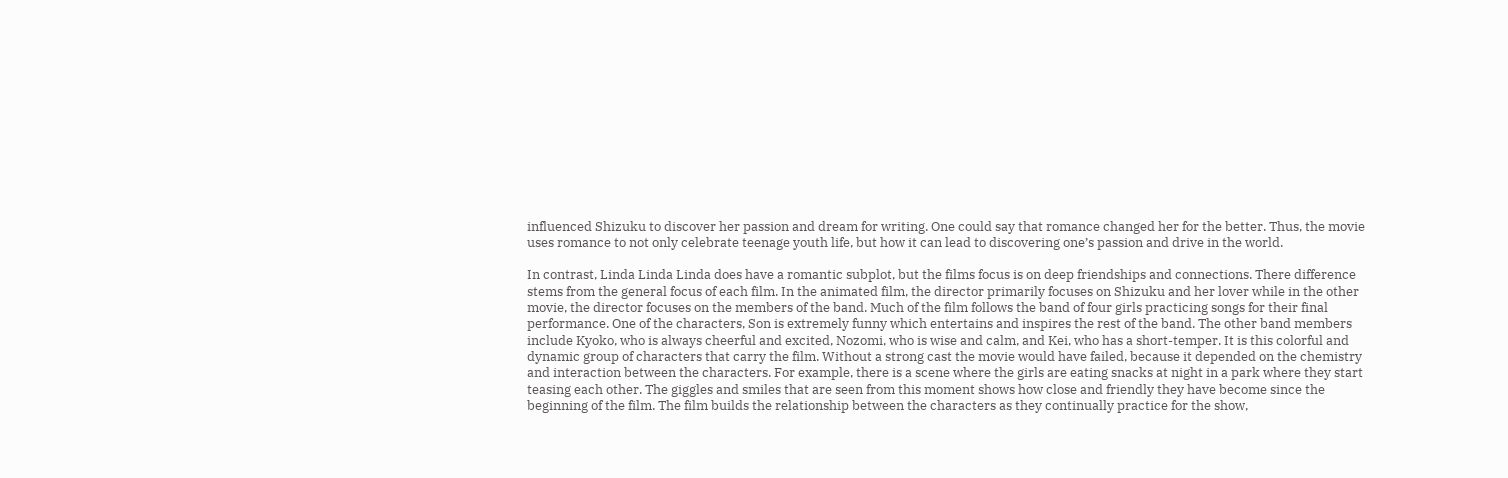influenced Shizuku to discover her passion and dream for writing. One could say that romance changed her for the better. Thus, the movie uses romance to not only celebrate teenage youth life, but how it can lead to discovering one’s passion and drive in the world.

In contrast, Linda Linda Linda does have a romantic subplot, but the films focus is on deep friendships and connections. There difference stems from the general focus of each film. In the animated film, the director primarily focuses on Shizuku and her lover while in the other movie, the director focuses on the members of the band. Much of the film follows the band of four girls practicing songs for their final performance. One of the characters, Son is extremely funny which entertains and inspires the rest of the band. The other band members include Kyoko, who is always cheerful and excited, Nozomi, who is wise and calm, and Kei, who has a short-temper. It is this colorful and dynamic group of characters that carry the film. Without a strong cast the movie would have failed, because it depended on the chemistry and interaction between the characters. For example, there is a scene where the girls are eating snacks at night in a park where they start teasing each other. The giggles and smiles that are seen from this moment shows how close and friendly they have become since the beginning of the film. The film builds the relationship between the characters as they continually practice for the show,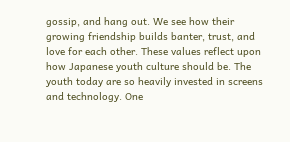gossip, and hang out. We see how their growing friendship builds banter, trust, and love for each other. These values reflect upon how Japanese youth culture should be. The youth today are so heavily invested in screens and technology. One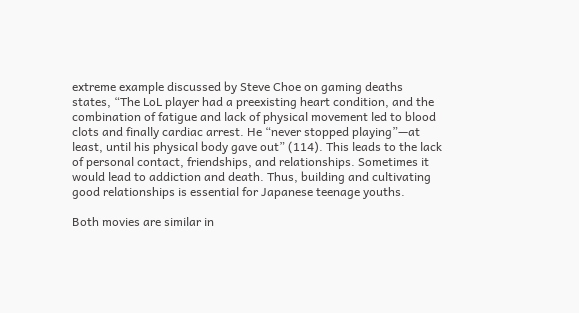extreme example discussed by Steve Choe on gaming deaths states, “The LoL player had a preexisting heart condition, and the combination of fatigue and lack of physical movement led to blood clots and finally cardiac arrest. He “never stopped playing”—at least, until his physical body gave out” (114). This leads to the lack of personal contact, friendships, and relationships. Sometimes it would lead to addiction and death. Thus, building and cultivating good relationships is essential for Japanese teenage youths.

Both movies are similar in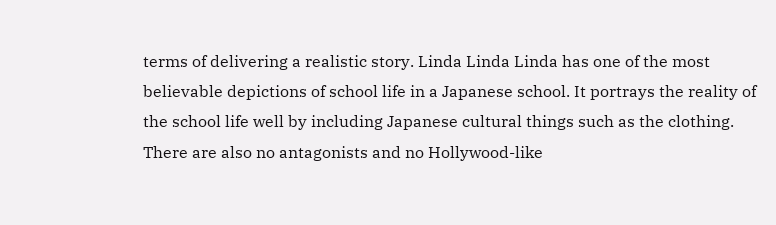terms of delivering a realistic story. Linda Linda Linda has one of the most believable depictions of school life in a Japanese school. It portrays the reality of the school life well by including Japanese cultural things such as the clothing. There are also no antagonists and no Hollywood-like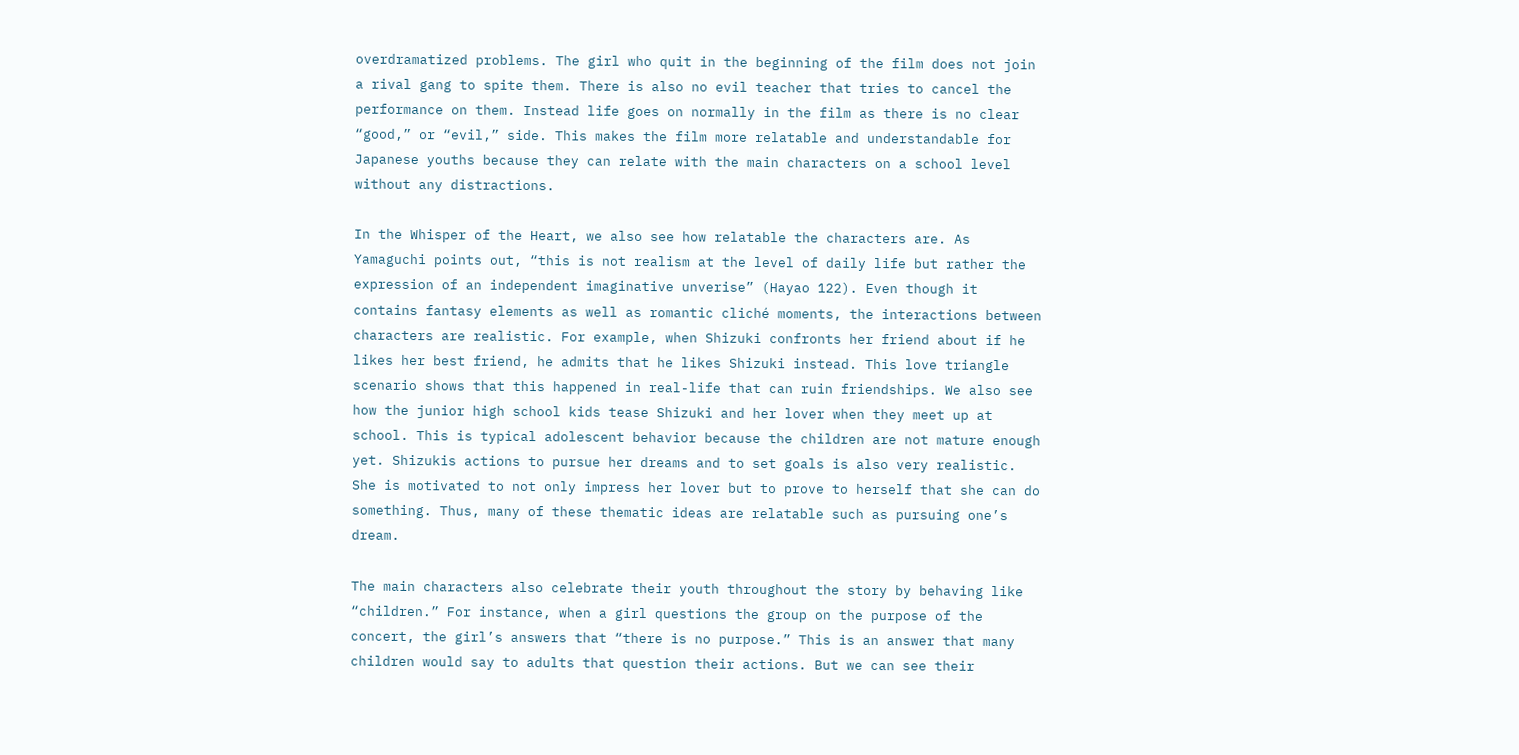overdramatized problems. The girl who quit in the beginning of the film does not join a rival gang to spite them. There is also no evil teacher that tries to cancel the performance on them. Instead life goes on normally in the film as there is no clear “good,” or “evil,” side. This makes the film more relatable and understandable for Japanese youths because they can relate with the main characters on a school level without any distractions.

In the Whisper of the Heart, we also see how relatable the characters are. As Yamaguchi points out, “this is not realism at the level of daily life but rather the expression of an independent imaginative unverise” (Hayao 122). Even though it contains fantasy elements as well as romantic cliché moments, the interactions between characters are realistic. For example, when Shizuki confronts her friend about if he likes her best friend, he admits that he likes Shizuki instead. This love triangle scenario shows that this happened in real-life that can ruin friendships. We also see how the junior high school kids tease Shizuki and her lover when they meet up at school. This is typical adolescent behavior because the children are not mature enough yet. Shizukis actions to pursue her dreams and to set goals is also very realistic. She is motivated to not only impress her lover but to prove to herself that she can do something. Thus, many of these thematic ideas are relatable such as pursuing one’s dream.

The main characters also celebrate their youth throughout the story by behaving like “children.” For instance, when a girl questions the group on the purpose of the concert, the girl’s answers that “there is no purpose.” This is an answer that many children would say to adults that question their actions. But we can see their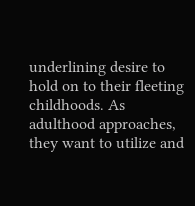underlining desire to hold on to their fleeting childhoods. As adulthood approaches, they want to utilize and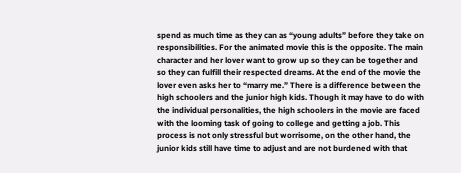spend as much time as they can as “young adults” before they take on responsibilities. For the animated movie this is the opposite. The main character and her lover want to grow up so they can be together and so they can fulfill their respected dreams. At the end of the movie the lover even asks her to “marry me.” There is a difference between the high schoolers and the junior high kids. Though it may have to do with the individual personalities, the high schoolers in the movie are faced with the looming task of going to college and getting a job. This process is not only stressful but worrisome, on the other hand, the junior kids still have time to adjust and are not burdened with that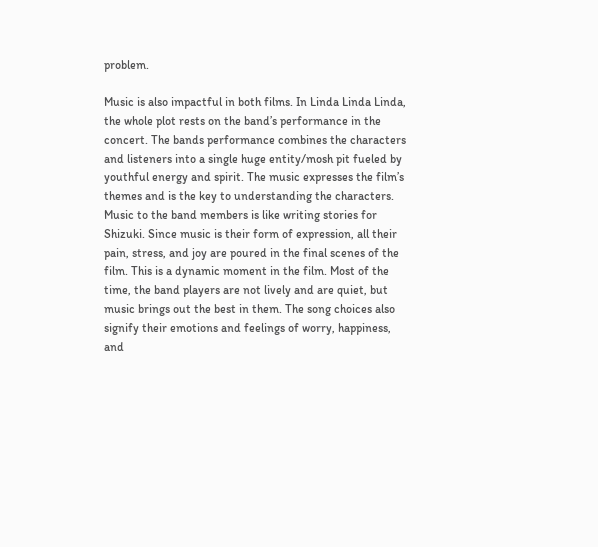problem.

Music is also impactful in both films. In Linda Linda Linda, the whole plot rests on the band’s performance in the concert. The bands performance combines the characters and listeners into a single huge entity/mosh pit fueled by youthful energy and spirit. The music expresses the film’s themes and is the key to understanding the characters. Music to the band members is like writing stories for Shizuki. Since music is their form of expression, all their pain, stress, and joy are poured in the final scenes of the film. This is a dynamic moment in the film. Most of the time, the band players are not lively and are quiet, but music brings out the best in them. The song choices also signify their emotions and feelings of worry, happiness, and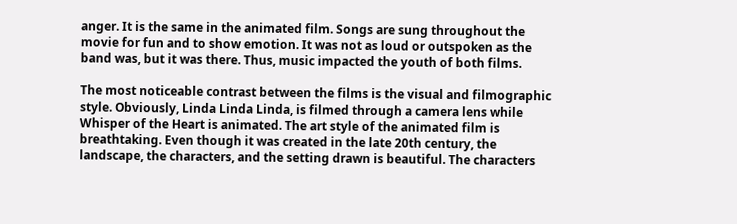anger. It is the same in the animated film. Songs are sung throughout the movie for fun and to show emotion. It was not as loud or outspoken as the band was, but it was there. Thus, music impacted the youth of both films.

The most noticeable contrast between the films is the visual and filmographic style. Obviously, Linda Linda Linda, is filmed through a camera lens while Whisper of the Heart is animated. The art style of the animated film is breathtaking. Even though it was created in the late 20th century, the landscape, the characters, and the setting drawn is beautiful. The characters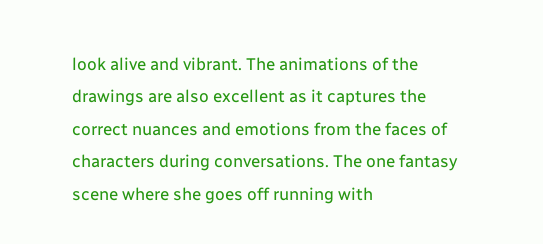look alive and vibrant. The animations of the drawings are also excellent as it captures the correct nuances and emotions from the faces of characters during conversations. The one fantasy scene where she goes off running with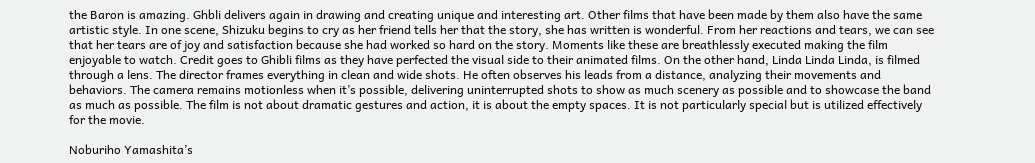the Baron is amazing. Ghbli delivers again in drawing and creating unique and interesting art. Other films that have been made by them also have the same artistic style. In one scene, Shizuku begins to cry as her friend tells her that the story, she has written is wonderful. From her reactions and tears, we can see that her tears are of joy and satisfaction because she had worked so hard on the story. Moments like these are breathlessly executed making the film enjoyable to watch. Credit goes to Ghibli films as they have perfected the visual side to their animated films. On the other hand, Linda Linda Linda, is filmed through a lens. The director frames everything in clean and wide shots. He often observes his leads from a distance, analyzing their movements and behaviors. The camera remains motionless when it’s possible, delivering uninterrupted shots to show as much scenery as possible and to showcase the band as much as possible. The film is not about dramatic gestures and action, it is about the empty spaces. It is not particularly special but is utilized effectively for the movie.

Noburiho Yamashita’s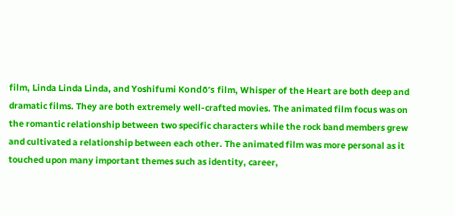film, Linda Linda Linda, and Yoshifumi Kondō’s film, Whisper of the Heart are both deep and dramatic films. They are both extremely well-crafted movies. The animated film focus was on the romantic relationship between two specific characters while the rock band members grew and cultivated a relationship between each other. The animated film was more personal as it touched upon many important themes such as identity, career,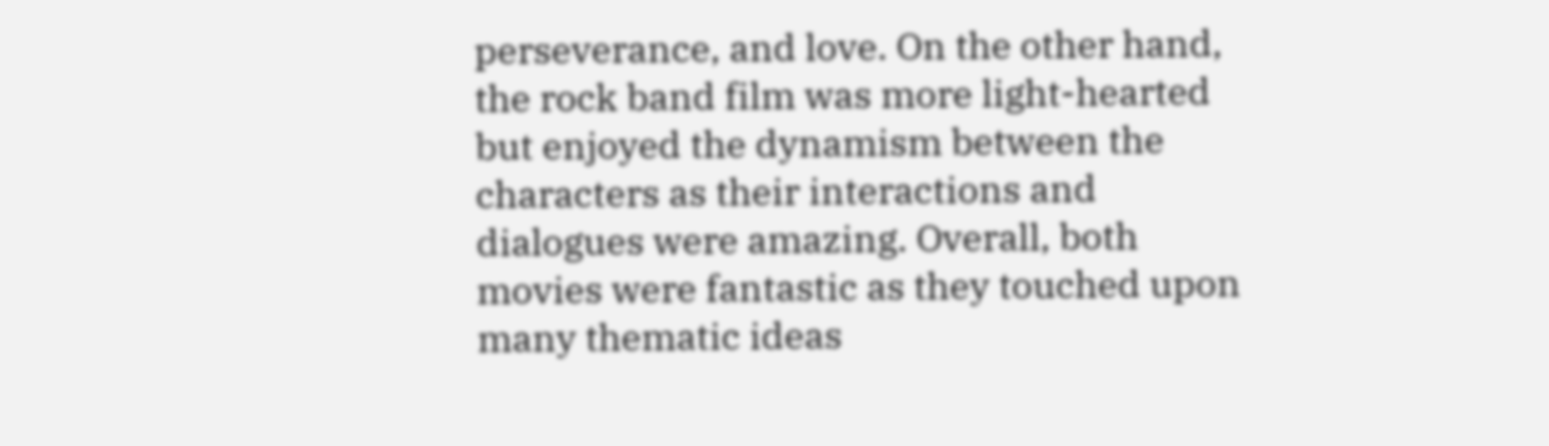perseverance, and love. On the other hand, the rock band film was more light-hearted but enjoyed the dynamism between the characters as their interactions and dialogues were amazing. Overall, both movies were fantastic as they touched upon many thematic ideas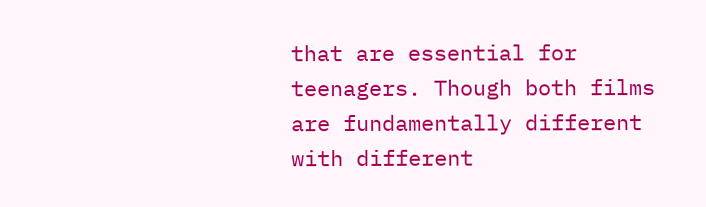that are essential for teenagers. Though both films are fundamentally different with different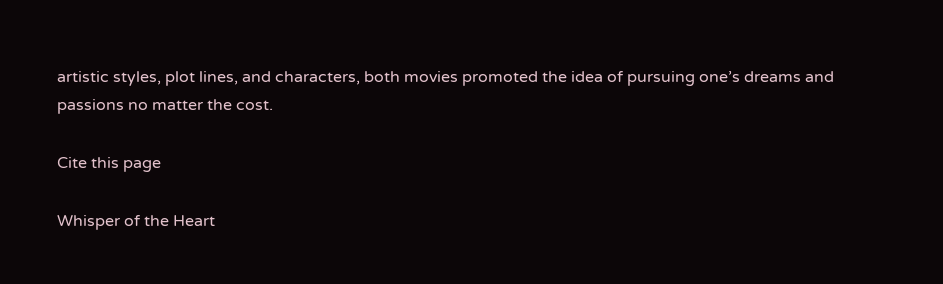artistic styles, plot lines, and characters, both movies promoted the idea of pursuing one’s dreams and passions no matter the cost.

Cite this page

Whisper of the Heart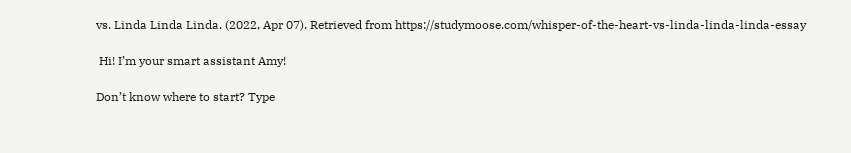vs. Linda Linda Linda. (2022, Apr 07). Retrieved from https://studymoose.com/whisper-of-the-heart-vs-linda-linda-linda-essay

 Hi! I’m your smart assistant Amy!

Don’t know where to start? Type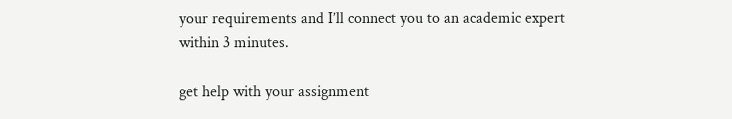your requirements and I’ll connect you to an academic expert within 3 minutes.

get help with your assignment